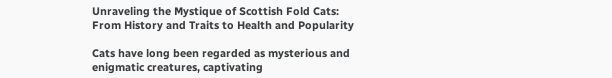Unraveling the Mystique of Scottish Fold Cats: From History and Traits to Health and Popularity

Cats have long been regarded as mysterious and enigmatic creatures, captivating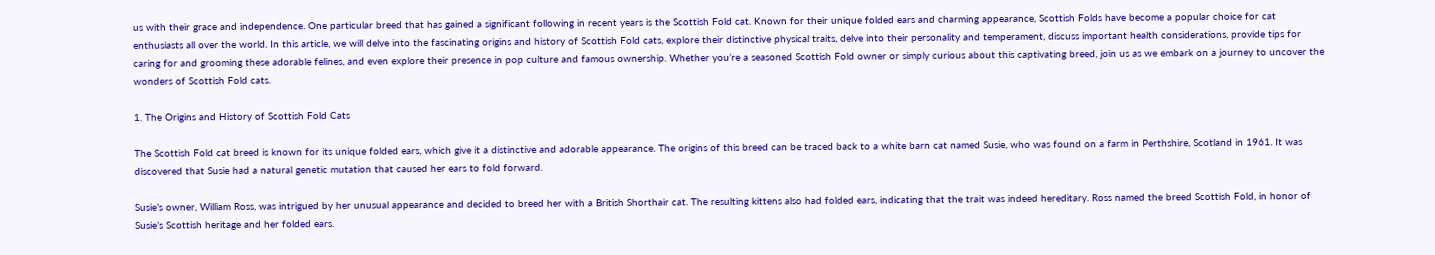us with their grace and independence. One particular breed that has gained a significant following in recent years is the Scottish Fold cat. Known for their unique folded ears and charming appearance, Scottish Folds have become a popular choice for cat enthusiasts all over the world. In this article, we will delve into the fascinating origins and history of Scottish Fold cats, explore their distinctive physical traits, delve into their personality and temperament, discuss important health considerations, provide tips for caring for and grooming these adorable felines, and even explore their presence in pop culture and famous ownership. Whether you’re a seasoned Scottish Fold owner or simply curious about this captivating breed, join us as we embark on a journey to uncover the wonders of Scottish Fold cats.

1. The Origins and History of Scottish Fold Cats

The Scottish Fold cat breed is known for its unique folded ears, which give it a distinctive and adorable appearance. The origins of this breed can be traced back to a white barn cat named Susie, who was found on a farm in Perthshire, Scotland in 1961. It was discovered that Susie had a natural genetic mutation that caused her ears to fold forward.

Susie’s owner, William Ross, was intrigued by her unusual appearance and decided to breed her with a British Shorthair cat. The resulting kittens also had folded ears, indicating that the trait was indeed hereditary. Ross named the breed Scottish Fold, in honor of Susie’s Scottish heritage and her folded ears.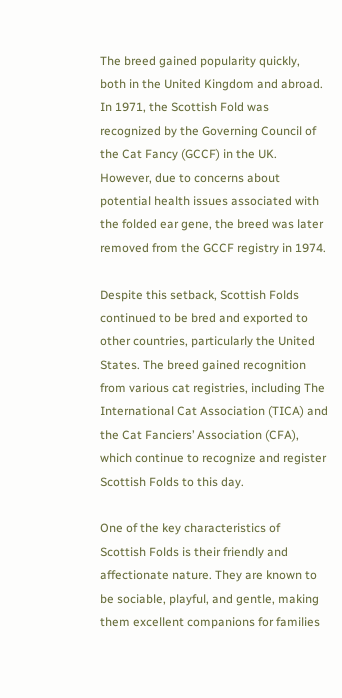The breed gained popularity quickly, both in the United Kingdom and abroad. In 1971, the Scottish Fold was recognized by the Governing Council of the Cat Fancy (GCCF) in the UK. However, due to concerns about potential health issues associated with the folded ear gene, the breed was later removed from the GCCF registry in 1974.

Despite this setback, Scottish Folds continued to be bred and exported to other countries, particularly the United States. The breed gained recognition from various cat registries, including The International Cat Association (TICA) and the Cat Fanciers’ Association (CFA), which continue to recognize and register Scottish Folds to this day.

One of the key characteristics of Scottish Folds is their friendly and affectionate nature. They are known to be sociable, playful, and gentle, making them excellent companions for families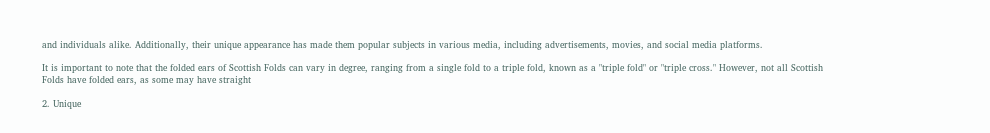and individuals alike. Additionally, their unique appearance has made them popular subjects in various media, including advertisements, movies, and social media platforms.

It is important to note that the folded ears of Scottish Folds can vary in degree, ranging from a single fold to a triple fold, known as a "triple fold" or "triple cross." However, not all Scottish Folds have folded ears, as some may have straight

2. Unique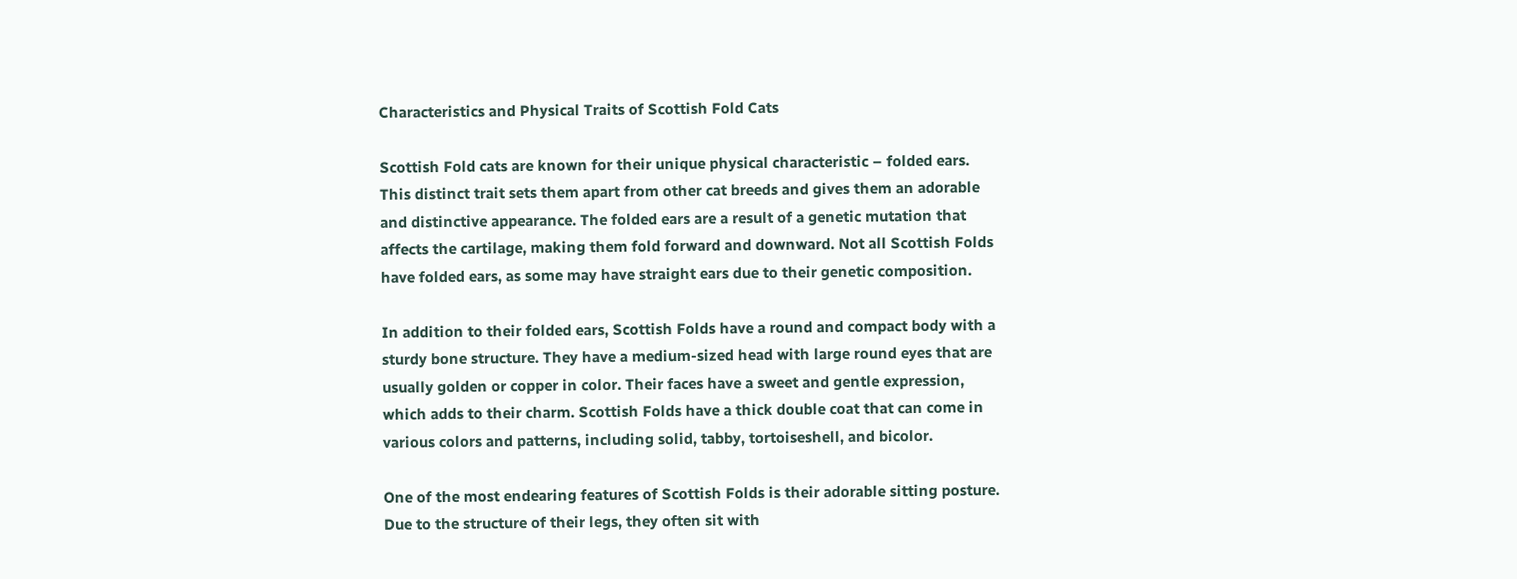Characteristics and Physical Traits of Scottish Fold Cats

Scottish Fold cats are known for their unique physical characteristic – folded ears. This distinct trait sets them apart from other cat breeds and gives them an adorable and distinctive appearance. The folded ears are a result of a genetic mutation that affects the cartilage, making them fold forward and downward. Not all Scottish Folds have folded ears, as some may have straight ears due to their genetic composition.

In addition to their folded ears, Scottish Folds have a round and compact body with a sturdy bone structure. They have a medium-sized head with large round eyes that are usually golden or copper in color. Their faces have a sweet and gentle expression, which adds to their charm. Scottish Folds have a thick double coat that can come in various colors and patterns, including solid, tabby, tortoiseshell, and bicolor.

One of the most endearing features of Scottish Folds is their adorable sitting posture. Due to the structure of their legs, they often sit with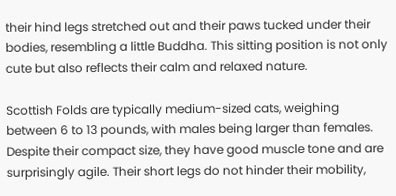their hind legs stretched out and their paws tucked under their bodies, resembling a little Buddha. This sitting position is not only cute but also reflects their calm and relaxed nature.

Scottish Folds are typically medium-sized cats, weighing between 6 to 13 pounds, with males being larger than females. Despite their compact size, they have good muscle tone and are surprisingly agile. Their short legs do not hinder their mobility,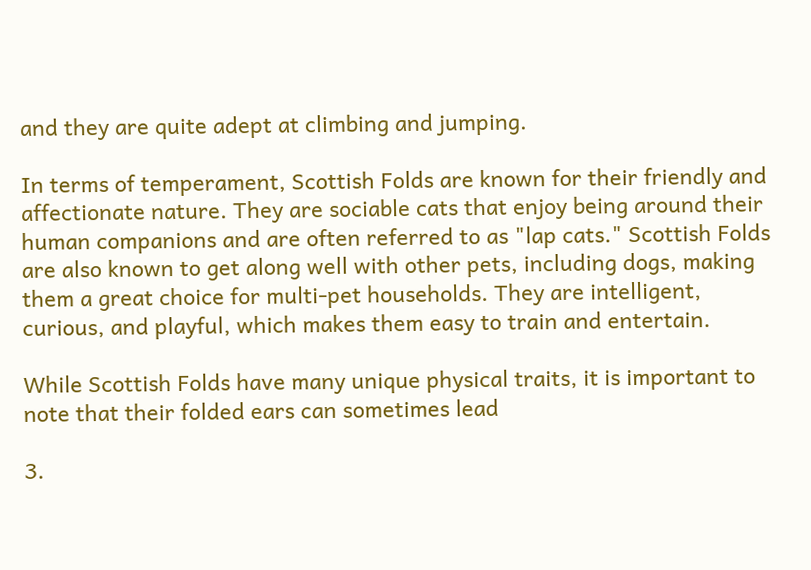and they are quite adept at climbing and jumping.

In terms of temperament, Scottish Folds are known for their friendly and affectionate nature. They are sociable cats that enjoy being around their human companions and are often referred to as "lap cats." Scottish Folds are also known to get along well with other pets, including dogs, making them a great choice for multi-pet households. They are intelligent, curious, and playful, which makes them easy to train and entertain.

While Scottish Folds have many unique physical traits, it is important to note that their folded ears can sometimes lead

3.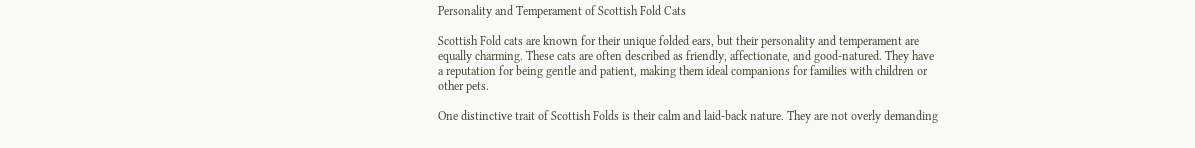Personality and Temperament of Scottish Fold Cats

Scottish Fold cats are known for their unique folded ears, but their personality and temperament are equally charming. These cats are often described as friendly, affectionate, and good-natured. They have a reputation for being gentle and patient, making them ideal companions for families with children or other pets.

One distinctive trait of Scottish Folds is their calm and laid-back nature. They are not overly demanding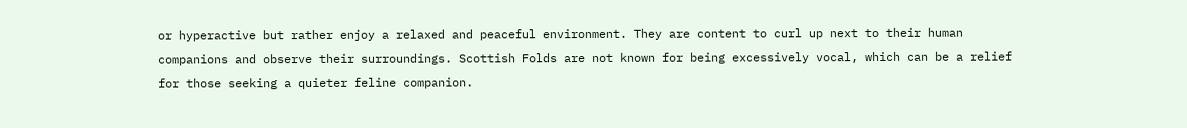or hyperactive but rather enjoy a relaxed and peaceful environment. They are content to curl up next to their human companions and observe their surroundings. Scottish Folds are not known for being excessively vocal, which can be a relief for those seeking a quieter feline companion.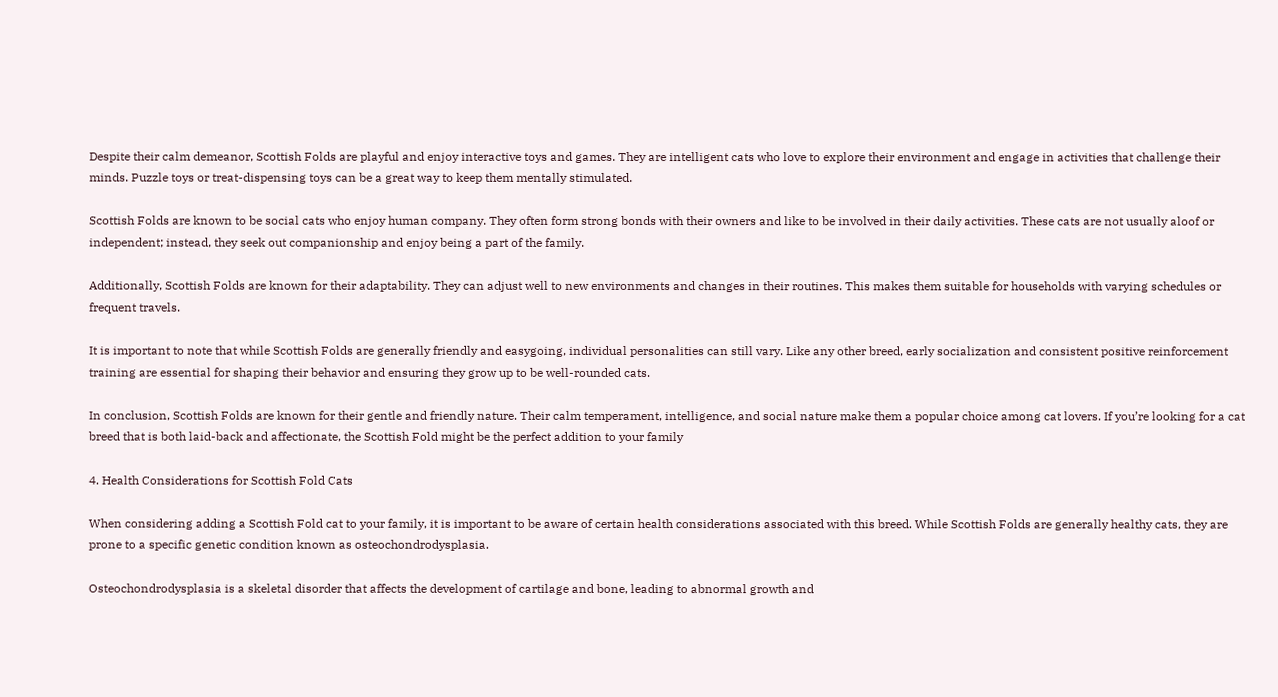Despite their calm demeanor, Scottish Folds are playful and enjoy interactive toys and games. They are intelligent cats who love to explore their environment and engage in activities that challenge their minds. Puzzle toys or treat-dispensing toys can be a great way to keep them mentally stimulated.

Scottish Folds are known to be social cats who enjoy human company. They often form strong bonds with their owners and like to be involved in their daily activities. These cats are not usually aloof or independent; instead, they seek out companionship and enjoy being a part of the family.

Additionally, Scottish Folds are known for their adaptability. They can adjust well to new environments and changes in their routines. This makes them suitable for households with varying schedules or frequent travels.

It is important to note that while Scottish Folds are generally friendly and easygoing, individual personalities can still vary. Like any other breed, early socialization and consistent positive reinforcement training are essential for shaping their behavior and ensuring they grow up to be well-rounded cats.

In conclusion, Scottish Folds are known for their gentle and friendly nature. Their calm temperament, intelligence, and social nature make them a popular choice among cat lovers. If you’re looking for a cat breed that is both laid-back and affectionate, the Scottish Fold might be the perfect addition to your family

4. Health Considerations for Scottish Fold Cats

When considering adding a Scottish Fold cat to your family, it is important to be aware of certain health considerations associated with this breed. While Scottish Folds are generally healthy cats, they are prone to a specific genetic condition known as osteochondrodysplasia.

Osteochondrodysplasia is a skeletal disorder that affects the development of cartilage and bone, leading to abnormal growth and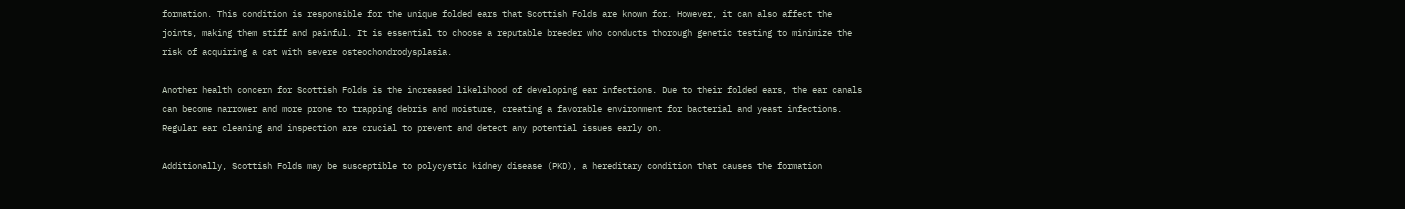formation. This condition is responsible for the unique folded ears that Scottish Folds are known for. However, it can also affect the joints, making them stiff and painful. It is essential to choose a reputable breeder who conducts thorough genetic testing to minimize the risk of acquiring a cat with severe osteochondrodysplasia.

Another health concern for Scottish Folds is the increased likelihood of developing ear infections. Due to their folded ears, the ear canals can become narrower and more prone to trapping debris and moisture, creating a favorable environment for bacterial and yeast infections. Regular ear cleaning and inspection are crucial to prevent and detect any potential issues early on.

Additionally, Scottish Folds may be susceptible to polycystic kidney disease (PKD), a hereditary condition that causes the formation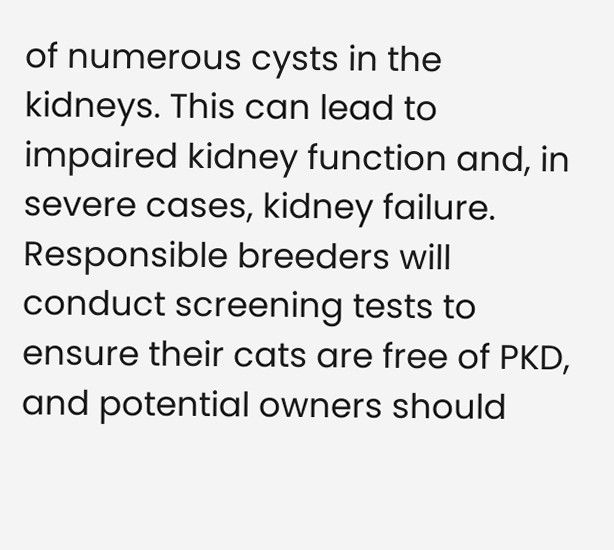of numerous cysts in the kidneys. This can lead to impaired kidney function and, in severe cases, kidney failure. Responsible breeders will conduct screening tests to ensure their cats are free of PKD, and potential owners should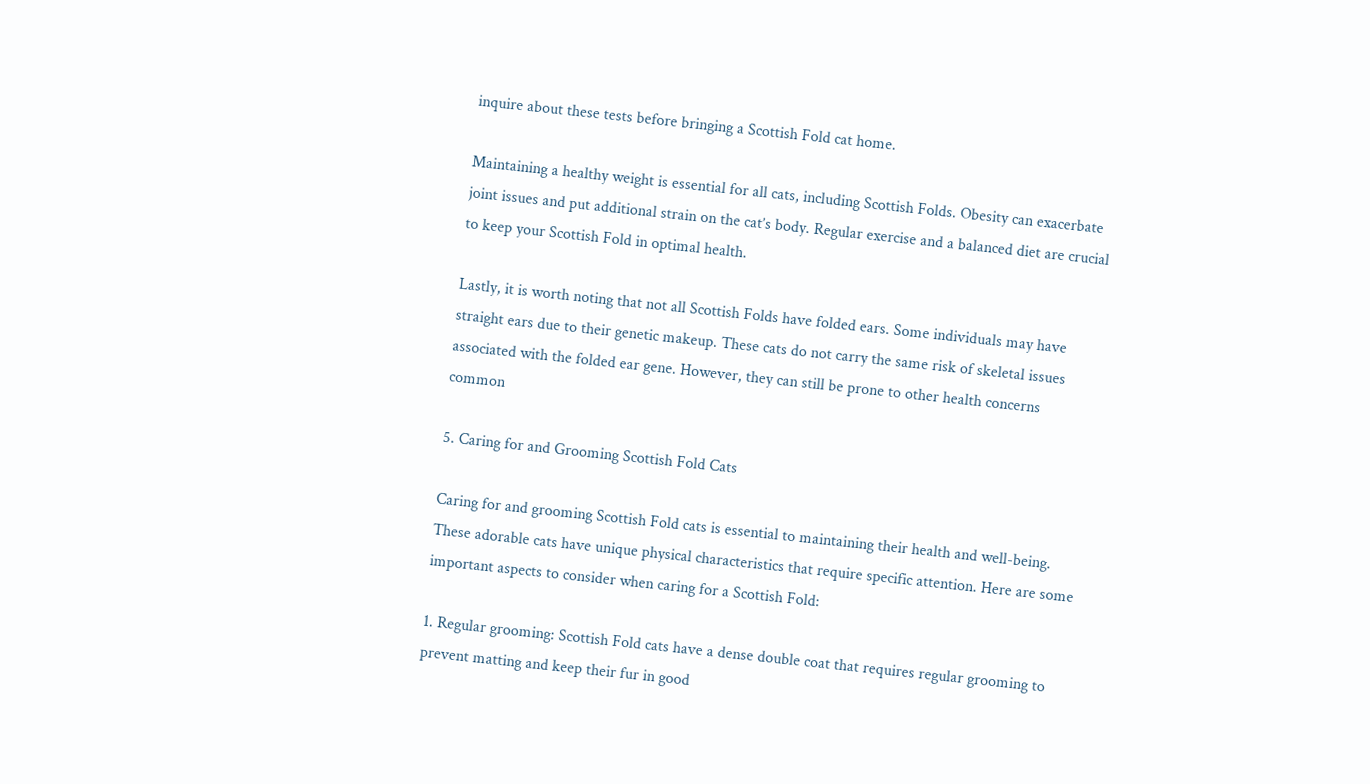inquire about these tests before bringing a Scottish Fold cat home.

Maintaining a healthy weight is essential for all cats, including Scottish Folds. Obesity can exacerbate joint issues and put additional strain on the cat’s body. Regular exercise and a balanced diet are crucial to keep your Scottish Fold in optimal health.

Lastly, it is worth noting that not all Scottish Folds have folded ears. Some individuals may have straight ears due to their genetic makeup. These cats do not carry the same risk of skeletal issues associated with the folded ear gene. However, they can still be prone to other health concerns common

5. Caring for and Grooming Scottish Fold Cats

Caring for and grooming Scottish Fold cats is essential to maintaining their health and well-being. These adorable cats have unique physical characteristics that require specific attention. Here are some important aspects to consider when caring for a Scottish Fold:

1. Regular grooming: Scottish Fold cats have a dense double coat that requires regular grooming to prevent matting and keep their fur in good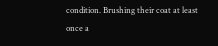condition. Brushing their coat at least once a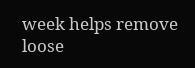week helps remove loose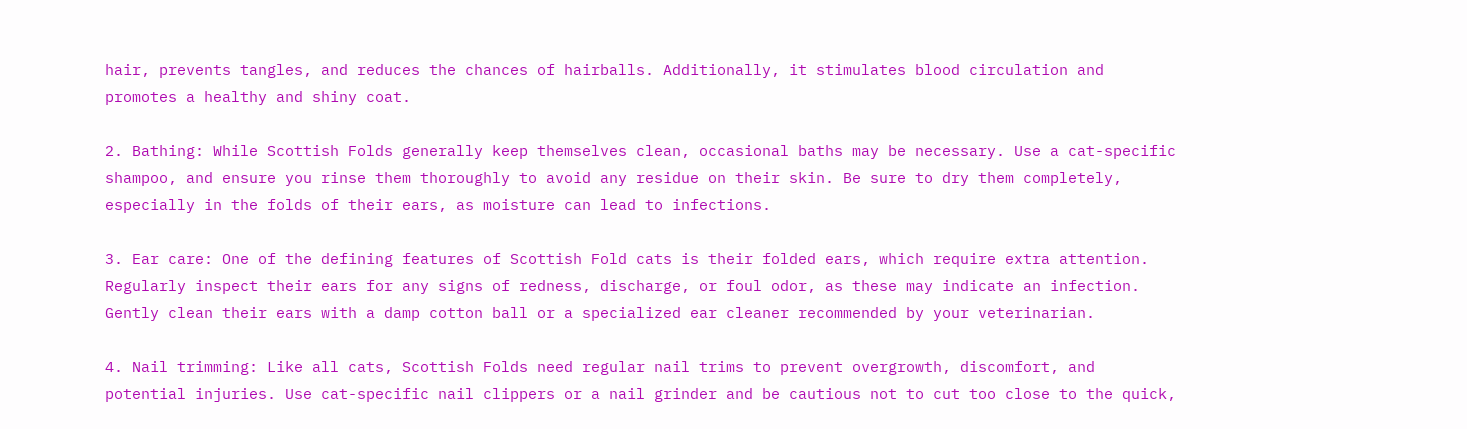hair, prevents tangles, and reduces the chances of hairballs. Additionally, it stimulates blood circulation and promotes a healthy and shiny coat.

2. Bathing: While Scottish Folds generally keep themselves clean, occasional baths may be necessary. Use a cat-specific shampoo, and ensure you rinse them thoroughly to avoid any residue on their skin. Be sure to dry them completely, especially in the folds of their ears, as moisture can lead to infections.

3. Ear care: One of the defining features of Scottish Fold cats is their folded ears, which require extra attention. Regularly inspect their ears for any signs of redness, discharge, or foul odor, as these may indicate an infection. Gently clean their ears with a damp cotton ball or a specialized ear cleaner recommended by your veterinarian.

4. Nail trimming: Like all cats, Scottish Folds need regular nail trims to prevent overgrowth, discomfort, and potential injuries. Use cat-specific nail clippers or a nail grinder and be cautious not to cut too close to the quick,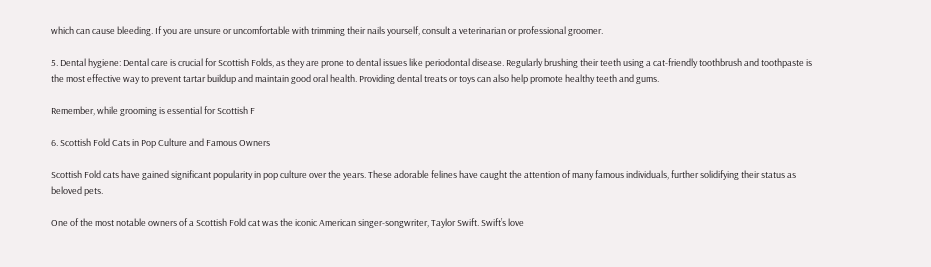which can cause bleeding. If you are unsure or uncomfortable with trimming their nails yourself, consult a veterinarian or professional groomer.

5. Dental hygiene: Dental care is crucial for Scottish Folds, as they are prone to dental issues like periodontal disease. Regularly brushing their teeth using a cat-friendly toothbrush and toothpaste is the most effective way to prevent tartar buildup and maintain good oral health. Providing dental treats or toys can also help promote healthy teeth and gums.

Remember, while grooming is essential for Scottish F

6. Scottish Fold Cats in Pop Culture and Famous Owners

Scottish Fold cats have gained significant popularity in pop culture over the years. These adorable felines have caught the attention of many famous individuals, further solidifying their status as beloved pets.

One of the most notable owners of a Scottish Fold cat was the iconic American singer-songwriter, Taylor Swift. Swift’s love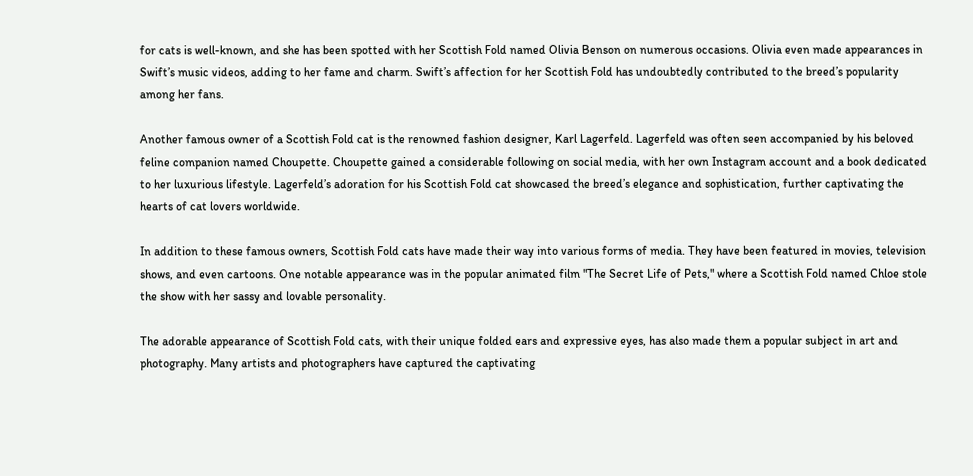for cats is well-known, and she has been spotted with her Scottish Fold named Olivia Benson on numerous occasions. Olivia even made appearances in Swift’s music videos, adding to her fame and charm. Swift’s affection for her Scottish Fold has undoubtedly contributed to the breed’s popularity among her fans.

Another famous owner of a Scottish Fold cat is the renowned fashion designer, Karl Lagerfeld. Lagerfeld was often seen accompanied by his beloved feline companion named Choupette. Choupette gained a considerable following on social media, with her own Instagram account and a book dedicated to her luxurious lifestyle. Lagerfeld’s adoration for his Scottish Fold cat showcased the breed’s elegance and sophistication, further captivating the hearts of cat lovers worldwide.

In addition to these famous owners, Scottish Fold cats have made their way into various forms of media. They have been featured in movies, television shows, and even cartoons. One notable appearance was in the popular animated film "The Secret Life of Pets," where a Scottish Fold named Chloe stole the show with her sassy and lovable personality.

The adorable appearance of Scottish Fold cats, with their unique folded ears and expressive eyes, has also made them a popular subject in art and photography. Many artists and photographers have captured the captivating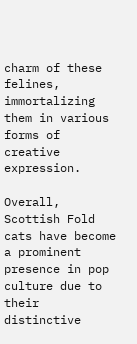charm of these felines, immortalizing them in various forms of creative expression.

Overall, Scottish Fold cats have become a prominent presence in pop culture due to their distinctive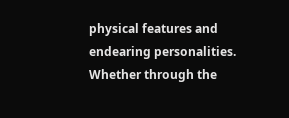physical features and endearing personalities. Whether through the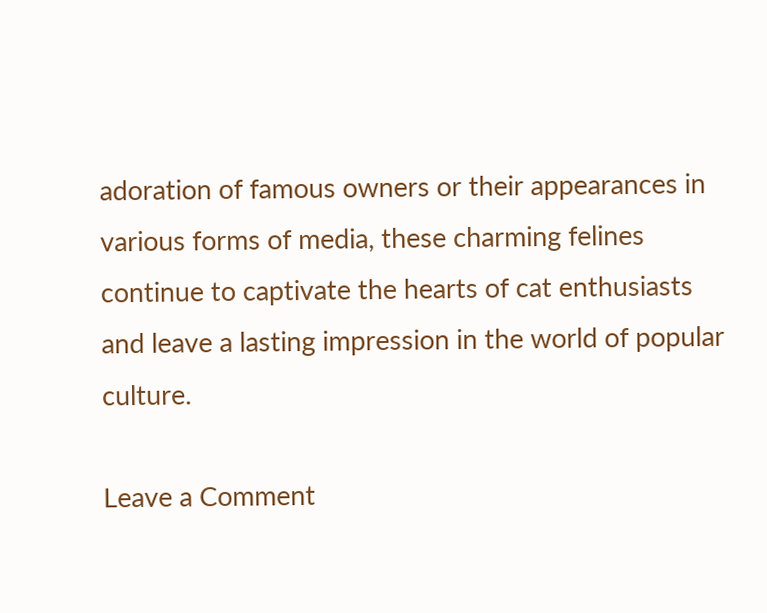adoration of famous owners or their appearances in various forms of media, these charming felines continue to captivate the hearts of cat enthusiasts and leave a lasting impression in the world of popular culture.

Leave a Comment